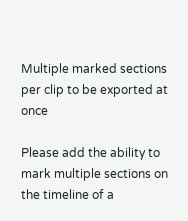Multiple marked sections per clip to be exported at once

Please add the ability to mark multiple sections on the timeline of a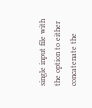single input file with the option to either concatenate the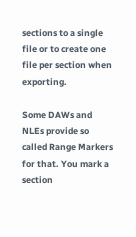sections to a single file or to create one file per section when exporting.

Some DAWs and NLEs provide so called Range Markers for that. You mark a section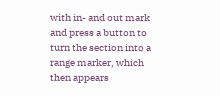with in- and out mark and press a button to turn the section into a range marker, which then appears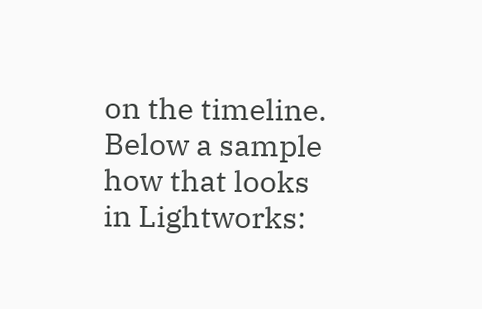on the timeline. Below a sample how that looks in Lightworks: